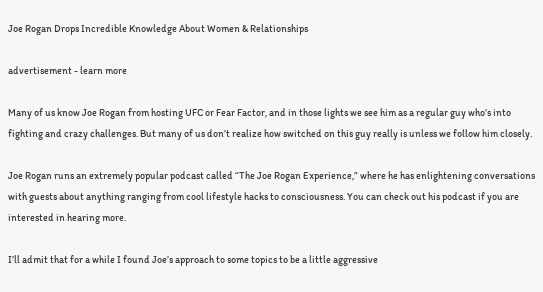Joe Rogan Drops Incredible Knowledge About Women & Relationships

advertisement - learn more

Many of us know Joe Rogan from hosting UFC or Fear Factor, and in those lights we see him as a regular guy who’s into fighting and crazy challenges. But many of us don’t realize how switched on this guy really is unless we follow him closely.

Joe Rogan runs an extremely popular podcast called “The Joe Rogan Experience,” where he has enlightening conversations with guests about anything ranging from cool lifestyle hacks to consciousness. You can check out his podcast if you are interested in hearing more.

I’ll admit that for a while I found Joe’s approach to some topics to be a little aggressive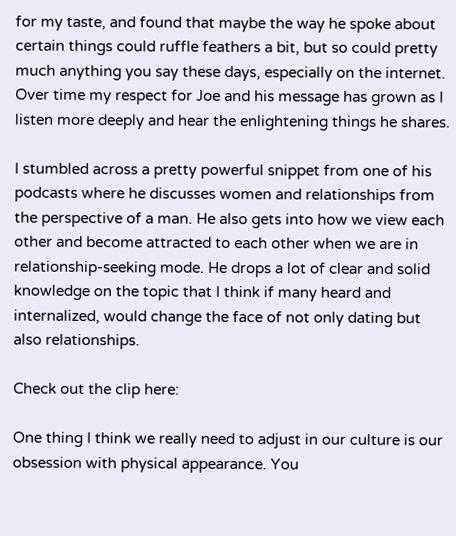for my taste, and found that maybe the way he spoke about certain things could ruffle feathers a bit, but so could pretty much anything you say these days, especially on the internet. Over time my respect for Joe and his message has grown as I listen more deeply and hear the enlightening things he shares.

I stumbled across a pretty powerful snippet from one of his podcasts where he discusses women and relationships from the perspective of a man. He also gets into how we view each other and become attracted to each other when we are in relationship-seeking mode. He drops a lot of clear and solid knowledge on the topic that I think if many heard and internalized, would change the face of not only dating but also relationships.

Check out the clip here:

One thing I think we really need to adjust in our culture is our obsession with physical appearance. You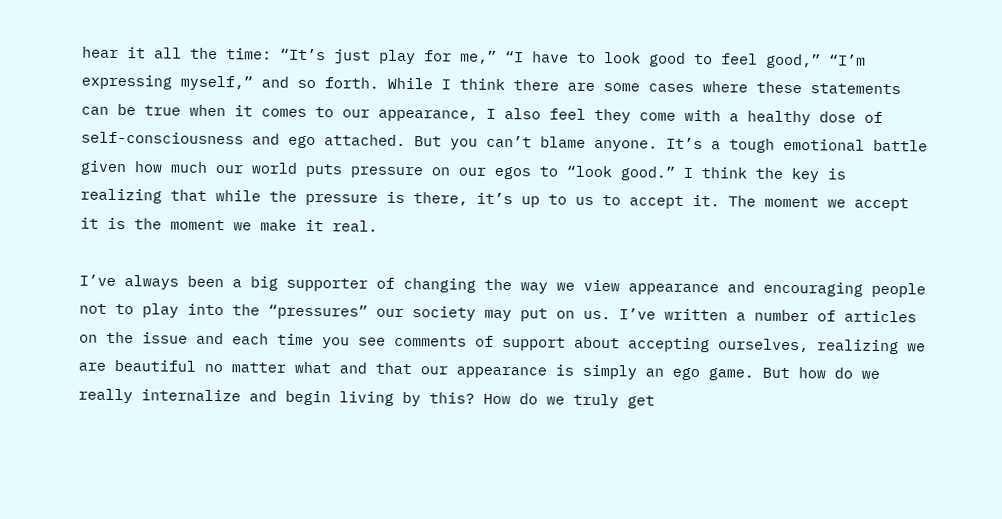hear it all the time: “It’s just play for me,” “I have to look good to feel good,” “I’m expressing myself,” and so forth. While I think there are some cases where these statements can be true when it comes to our appearance, I also feel they come with a healthy dose of self-consciousness and ego attached. But you can’t blame anyone. It’s a tough emotional battle given how much our world puts pressure on our egos to “look good.” I think the key is realizing that while the pressure is there, it’s up to us to accept it. The moment we accept it is the moment we make it real.

I’ve always been a big supporter of changing the way we view appearance and encouraging people not to play into the “pressures” our society may put on us. I’ve written a number of articles on the issue and each time you see comments of support about accepting ourselves, realizing we are beautiful no matter what and that our appearance is simply an ego game. But how do we really internalize and begin living by this? How do we truly get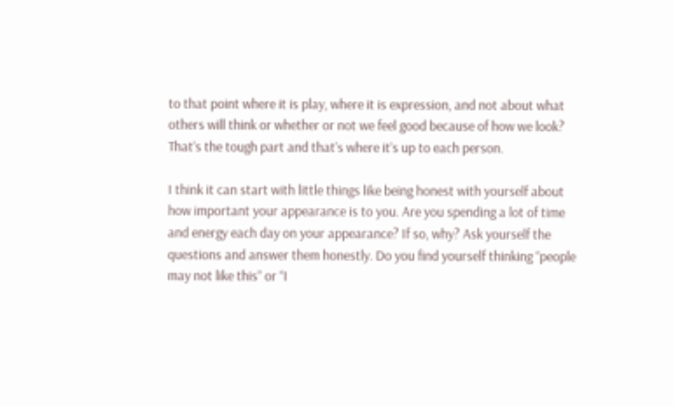to that point where it is play, where it is expression, and not about what others will think or whether or not we feel good because of how we look? That’s the tough part and that’s where it’s up to each person.

I think it can start with little things like being honest with yourself about how important your appearance is to you. Are you spending a lot of time and energy each day on your appearance? If so, why? Ask yourself the questions and answer them honestly. Do you find yourself thinking “people may not like this” or “I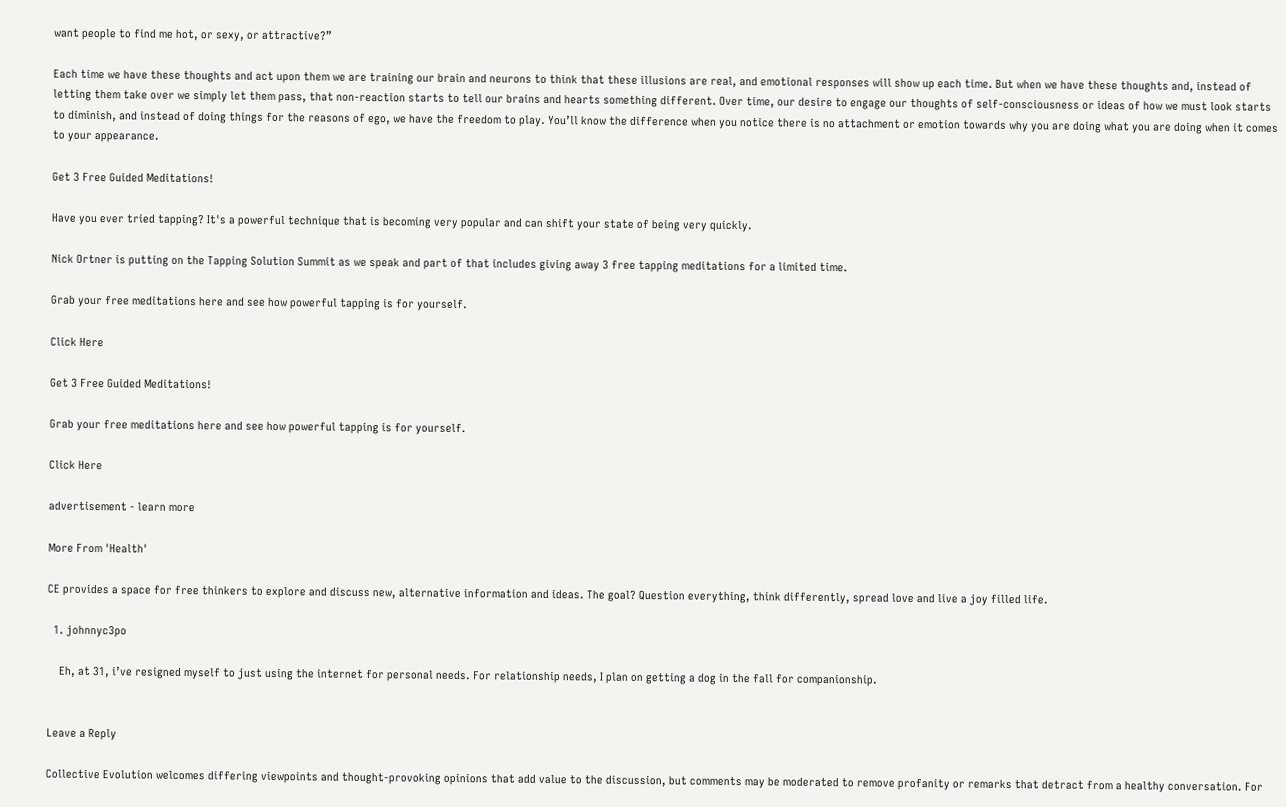want people to find me hot, or sexy, or attractive?”

Each time we have these thoughts and act upon them we are training our brain and neurons to think that these illusions are real, and emotional responses will show up each time. But when we have these thoughts and, instead of letting them take over we simply let them pass, that non-reaction starts to tell our brains and hearts something different. Over time, our desire to engage our thoughts of self-consciousness or ideas of how we must look starts to diminish, and instead of doing things for the reasons of ego, we have the freedom to play. You’ll know the difference when you notice there is no attachment or emotion towards why you are doing what you are doing when it comes to your appearance.

Get 3 Free Guided Meditations!

Have you ever tried tapping? It's a powerful technique that is becoming very popular and can shift your state of being very quickly.

Nick Ortner is putting on the Tapping Solution Summit as we speak and part of that includes giving away 3 free tapping meditations for a limited time.

Grab your free meditations here and see how powerful tapping is for yourself.

Click Here

Get 3 Free Guided Meditations!

Grab your free meditations here and see how powerful tapping is for yourself.

Click Here

advertisement - learn more

More From 'Health'

CE provides a space for free thinkers to explore and discuss new, alternative information and ideas. The goal? Question everything, think differently, spread love and live a joy filled life.

  1. johnnyc3po

    Eh, at 31, i’ve resigned myself to just using the internet for personal needs. For relationship needs, I plan on getting a dog in the fall for companionship.


Leave a Reply

Collective Evolution welcomes differing viewpoints and thought-provoking opinions that add value to the discussion, but comments may be moderated to remove profanity or remarks that detract from a healthy conversation. For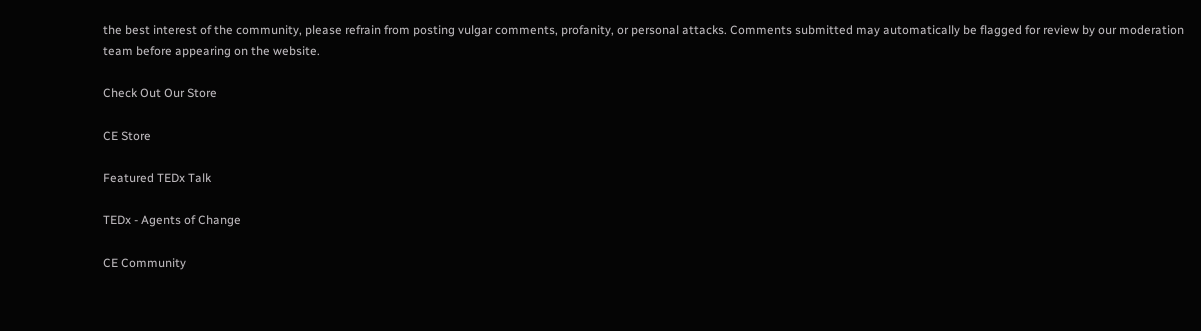the best interest of the community, please refrain from posting vulgar comments, profanity, or personal attacks. Comments submitted may automatically be flagged for review by our moderation team before appearing on the website.

Check Out Our Store

CE Store

Featured TEDx Talk

TEDx - Agents of Change

CE Community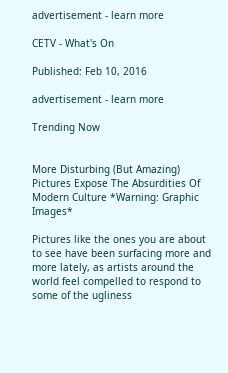advertisement - learn more

CETV - What's On

Published: Feb 10, 2016

advertisement - learn more

Trending Now


More Disturbing (But Amazing) Pictures Expose The Absurdities Of Modern Culture *Warning: Graphic Images*

Pictures like the ones you are about to see have been surfacing more and more lately, as artists around the world feel compelled to respond to some of the ugliness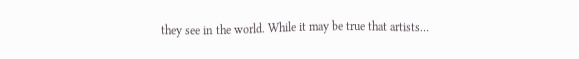they see in the world. While it may be true that artists…